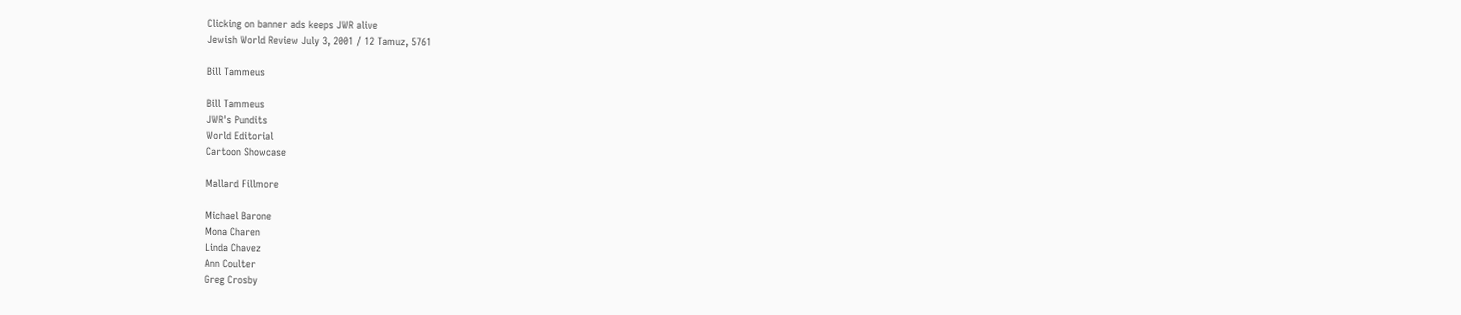Clicking on banner ads keeps JWR alive
Jewish World Review July 3, 2001 / 12 Tamuz, 5761

Bill Tammeus

Bill Tammeus
JWR's Pundits
World Editorial
Cartoon Showcase

Mallard Fillmore

Michael Barone
Mona Charen
Linda Chavez
Ann Coulter
Greg Crosby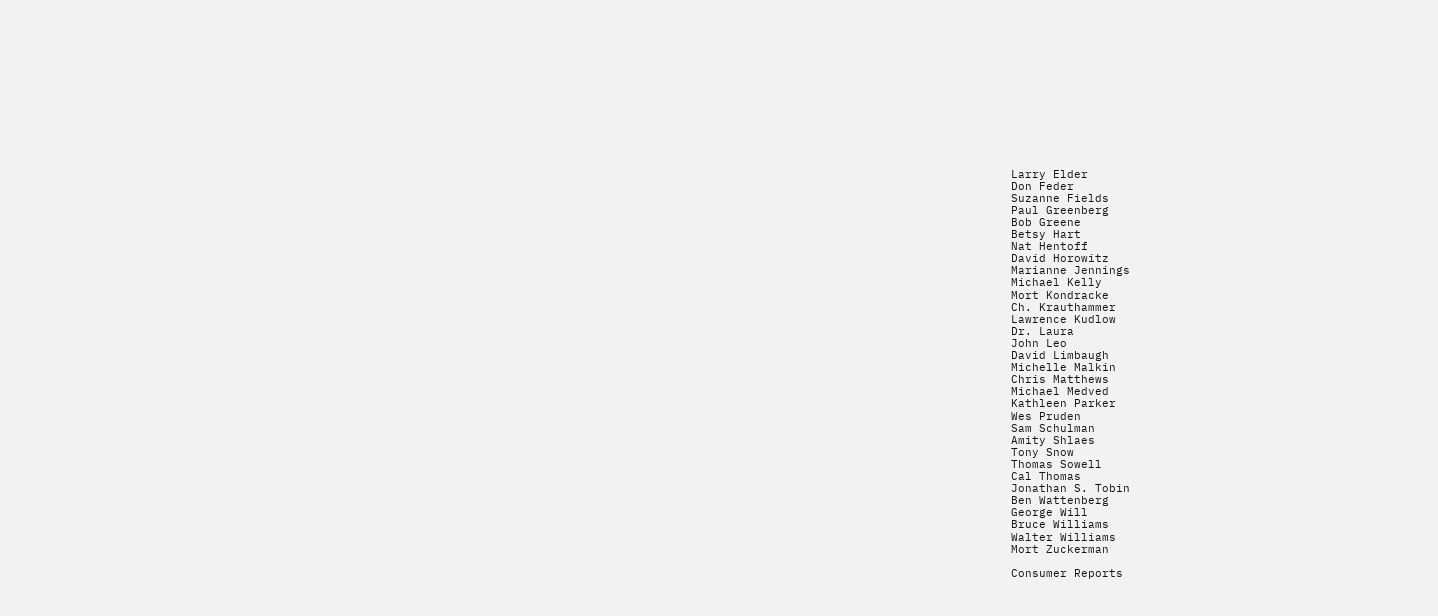Larry Elder
Don Feder
Suzanne Fields
Paul Greenberg
Bob Greene
Betsy Hart
Nat Hentoff
David Horowitz
Marianne Jennings
Michael Kelly
Mort Kondracke
Ch. Krauthammer
Lawrence Kudlow
Dr. Laura
John Leo
David Limbaugh
Michelle Malkin
Chris Matthews
Michael Medved
Kathleen Parker
Wes Pruden
Sam Schulman
Amity Shlaes
Tony Snow
Thomas Sowell
Cal Thomas
Jonathan S. Tobin
Ben Wattenberg
George Will
Bruce Williams
Walter Williams
Mort Zuckerman

Consumer Reports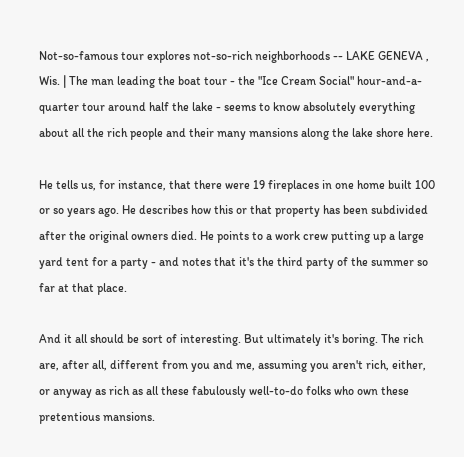Not-so-famous tour explores not-so-rich neighborhoods -- LAKE GENEVA , Wis. | The man leading the boat tour - the "Ice Cream Social" hour-and-a-quarter tour around half the lake - seems to know absolutely everything about all the rich people and their many mansions along the lake shore here.

He tells us, for instance, that there were 19 fireplaces in one home built 100 or so years ago. He describes how this or that property has been subdivided after the original owners died. He points to a work crew putting up a large yard tent for a party - and notes that it's the third party of the summer so far at that place.

And it all should be sort of interesting. But ultimately it's boring. The rich are, after all, different from you and me, assuming you aren't rich, either, or anyway as rich as all these fabulously well-to-do folks who own these pretentious mansions.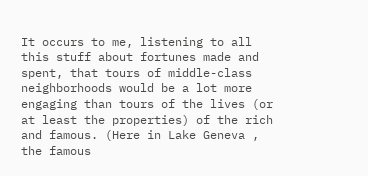It occurs to me, listening to all this stuff about fortunes made and spent, that tours of middle-class neighborhoods would be a lot more engaging than tours of the lives (or at least the properties) of the rich and famous. (Here in Lake Geneva , the famous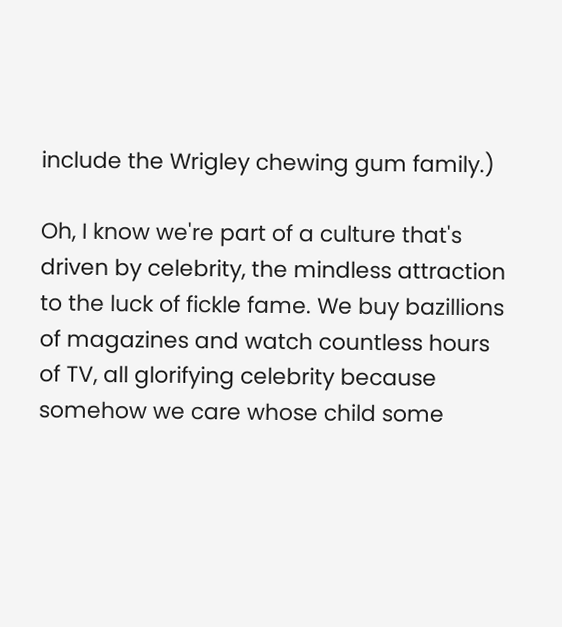include the Wrigley chewing gum family.)

Oh, I know we're part of a culture that's driven by celebrity, the mindless attraction to the luck of fickle fame. We buy bazillions of magazines and watch countless hours of TV, all glorifying celebrity because somehow we care whose child some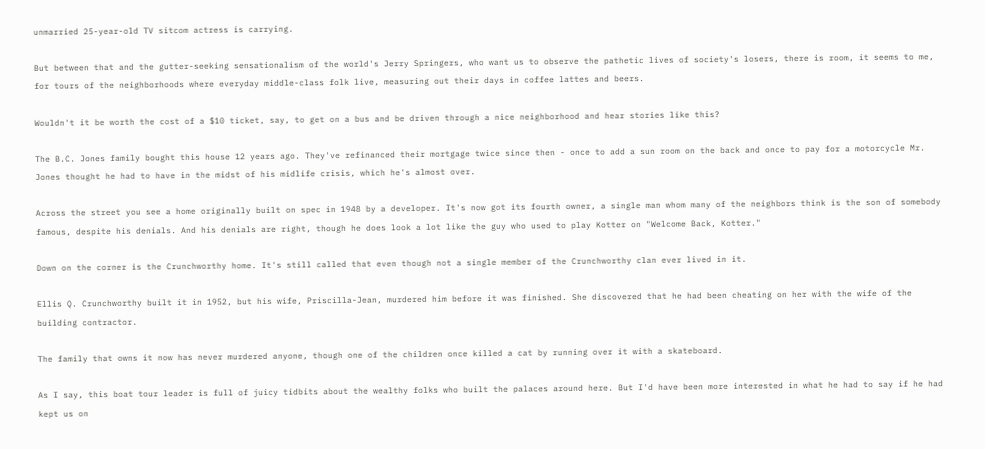unmarried 25-year-old TV sitcom actress is carrying.

But between that and the gutter-seeking sensationalism of the world's Jerry Springers, who want us to observe the pathetic lives of society's losers, there is room, it seems to me, for tours of the neighborhoods where everyday middle-class folk live, measuring out their days in coffee lattes and beers.

Wouldn't it be worth the cost of a $10 ticket, say, to get on a bus and be driven through a nice neighborhood and hear stories like this?

The B.C. Jones family bought this house 12 years ago. They've refinanced their mortgage twice since then - once to add a sun room on the back and once to pay for a motorcycle Mr. Jones thought he had to have in the midst of his midlife crisis, which he's almost over.

Across the street you see a home originally built on spec in 1948 by a developer. It's now got its fourth owner, a single man whom many of the neighbors think is the son of somebody famous, despite his denials. And his denials are right, though he does look a lot like the guy who used to play Kotter on "Welcome Back, Kotter."

Down on the corner is the Crunchworthy home. It's still called that even though not a single member of the Crunchworthy clan ever lived in it.

Ellis Q. Crunchworthy built it in 1952, but his wife, Priscilla-Jean, murdered him before it was finished. She discovered that he had been cheating on her with the wife of the building contractor.

The family that owns it now has never murdered anyone, though one of the children once killed a cat by running over it with a skateboard.

As I say, this boat tour leader is full of juicy tidbits about the wealthy folks who built the palaces around here. But I'd have been more interested in what he had to say if he had kept us on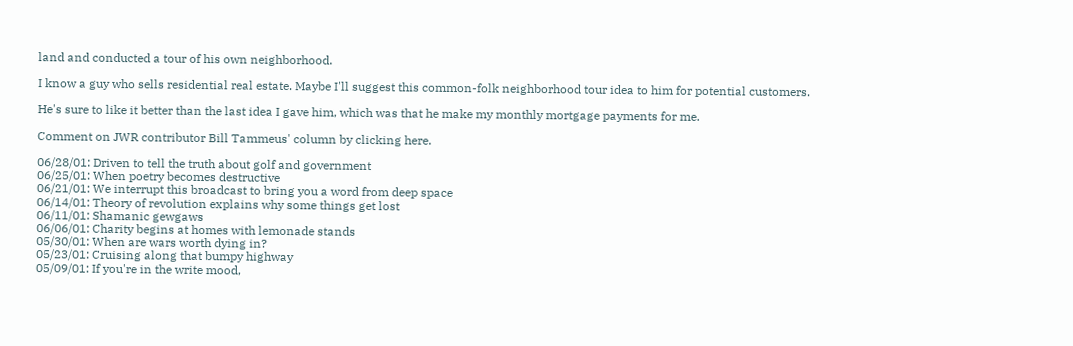land and conducted a tour of his own neighborhood.

I know a guy who sells residential real estate. Maybe I'll suggest this common-folk neighborhood tour idea to him for potential customers.

He's sure to like it better than the last idea I gave him, which was that he make my monthly mortgage payments for me.

Comment on JWR contributor Bill Tammeus' column by clicking here.

06/28/01: Driven to tell the truth about golf and government
06/25/01: When poetry becomes destructive
06/21/01: We interrupt this broadcast to bring you a word from deep space
06/14/01: Theory of revolution explains why some things get lost
06/11/01: Shamanic gewgaws
06/06/01: Charity begins at homes with lemonade stands
05/30/01: When are wars worth dying in?
05/23/01: Cruising along that bumpy highway
05/09/01: If you're in the write mood,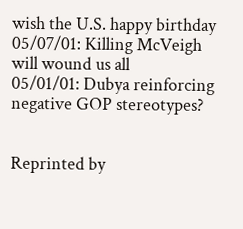wish the U.S. happy birthday
05/07/01: Killing McVeigh will wound us all
05/01/01: Dubya reinforcing negative GOP stereotypes?


Reprinted by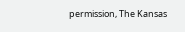permission, The Kansas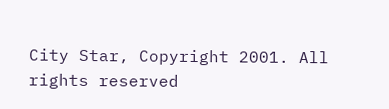City Star, Copyright 2001. All rights reserved